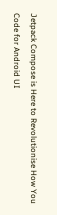Jetpack Compose is Here to Revolutionise How You Code for Android UI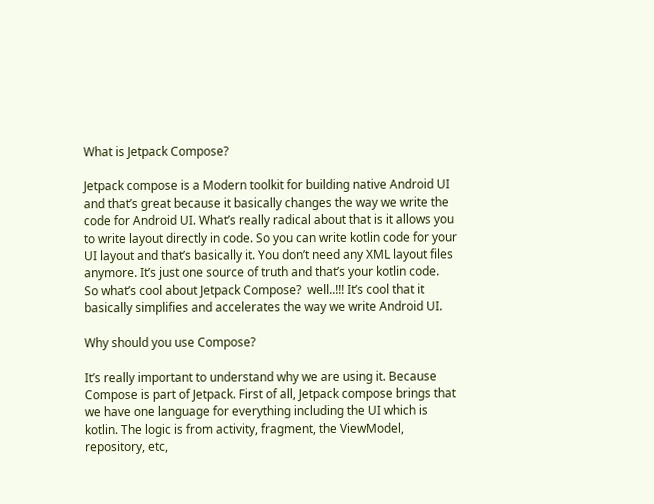What is Jetpack Compose?

Jetpack compose is a Modern toolkit for building native Android UI and that’s great because it basically changes the way we write the code for Android UI. What’s really radical about that is it allows you to write layout directly in code. So you can write kotlin code for your UI layout and that’s basically it. You don’t need any XML layout files anymore. It’s just one source of truth and that’s your kotlin code.
So what’s cool about Jetpack Compose?  well..!!! It’s cool that it basically simplifies and accelerates the way we write Android UI.

Why should you use Compose?

It’s really important to understand why we are using it. Because Compose is part of Jetpack. First of all, Jetpack compose brings that we have one language for everything including the UI which is kotlin. The logic is from activity, fragment, the ViewModel, repository, etc,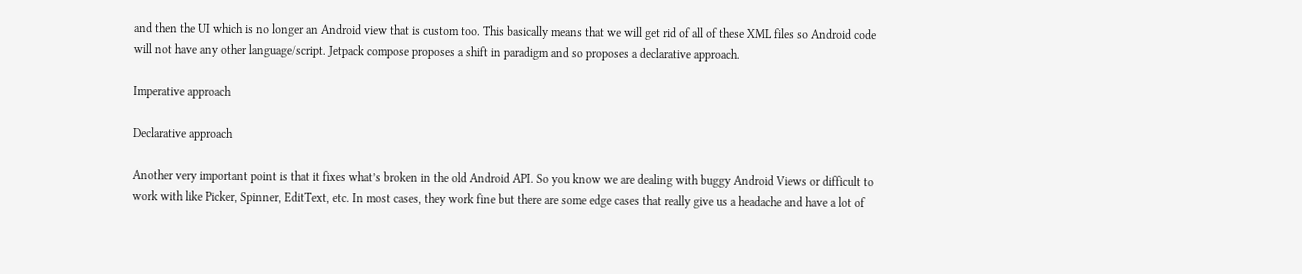and then the UI which is no longer an Android view that is custom too. This basically means that we will get rid of all of these XML files so Android code will not have any other language/script. Jetpack compose proposes a shift in paradigm and so proposes a declarative approach.

Imperative approach

Declarative approach

Another very important point is that it fixes what’s broken in the old Android API. So you know we are dealing with buggy Android Views or difficult to work with like Picker, Spinner, EditText, etc. In most cases, they work fine but there are some edge cases that really give us a headache and have a lot of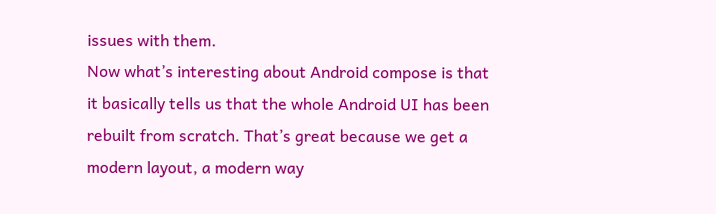issues with them.
Now what’s interesting about Android compose is that it basically tells us that the whole Android UI has been rebuilt from scratch. That’s great because we get a modern layout, a modern way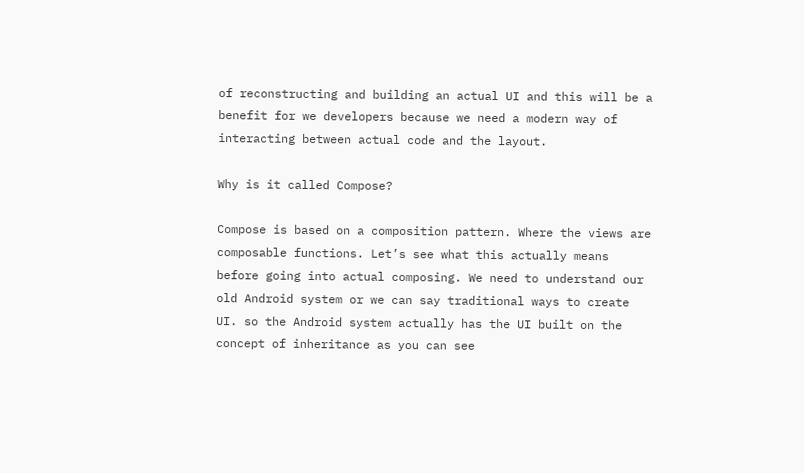of reconstructing and building an actual UI and this will be a benefit for we developers because we need a modern way of interacting between actual code and the layout.

Why is it called Compose?

Compose is based on a composition pattern. Where the views are composable functions. Let’s see what this actually means before going into actual composing. We need to understand our old Android system or we can say traditional ways to create UI. so the Android system actually has the UI built on the concept of inheritance as you can see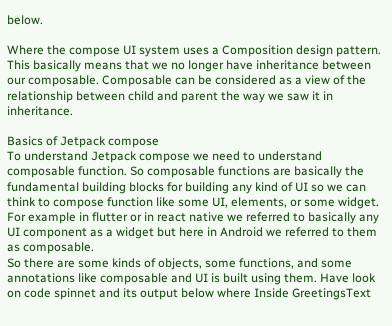below.

Where the compose UI system uses a Composition design pattern. This basically means that we no longer have inheritance between our composable. Composable can be considered as a view of the relationship between child and parent the way we saw it in inheritance.

Basics of Jetpack compose
To understand Jetpack compose we need to understand composable function. So composable functions are basically the fundamental building blocks for building any kind of UI so we can think to compose function like some UI, elements, or some widget. For example in flutter or in react native we referred to basically any UI component as a widget but here in Android we referred to them as composable.
So there are some kinds of objects, some functions, and some annotations like composable and UI is built using them. Have look on code spinnet and its output below where Inside GreetingsText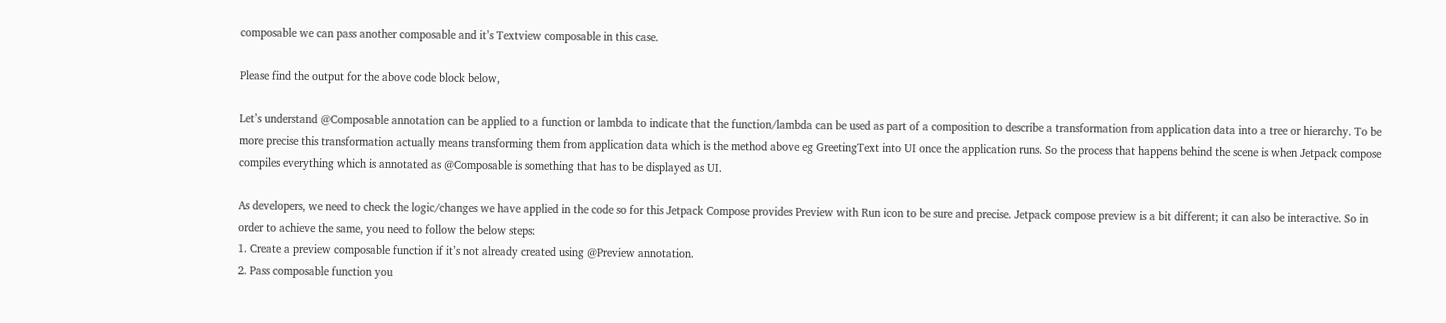composable we can pass another composable and it’s Textview composable in this case.

Please find the output for the above code block below,

Let’s understand @Composable annotation can be applied to a function or lambda to indicate that the function/lambda can be used as part of a composition to describe a transformation from application data into a tree or hierarchy. To be more precise this transformation actually means transforming them from application data which is the method above eg GreetingText into UI once the application runs. So the process that happens behind the scene is when Jetpack compose compiles everything which is annotated as @Composable is something that has to be displayed as UI.

As developers, we need to check the logic/changes we have applied in the code so for this Jetpack Compose provides Preview with Run icon to be sure and precise. Jetpack compose preview is a bit different; it can also be interactive. So in order to achieve the same, you need to follow the below steps:
1. Create a preview composable function if it’s not already created using @Preview annotation.
2. Pass composable function you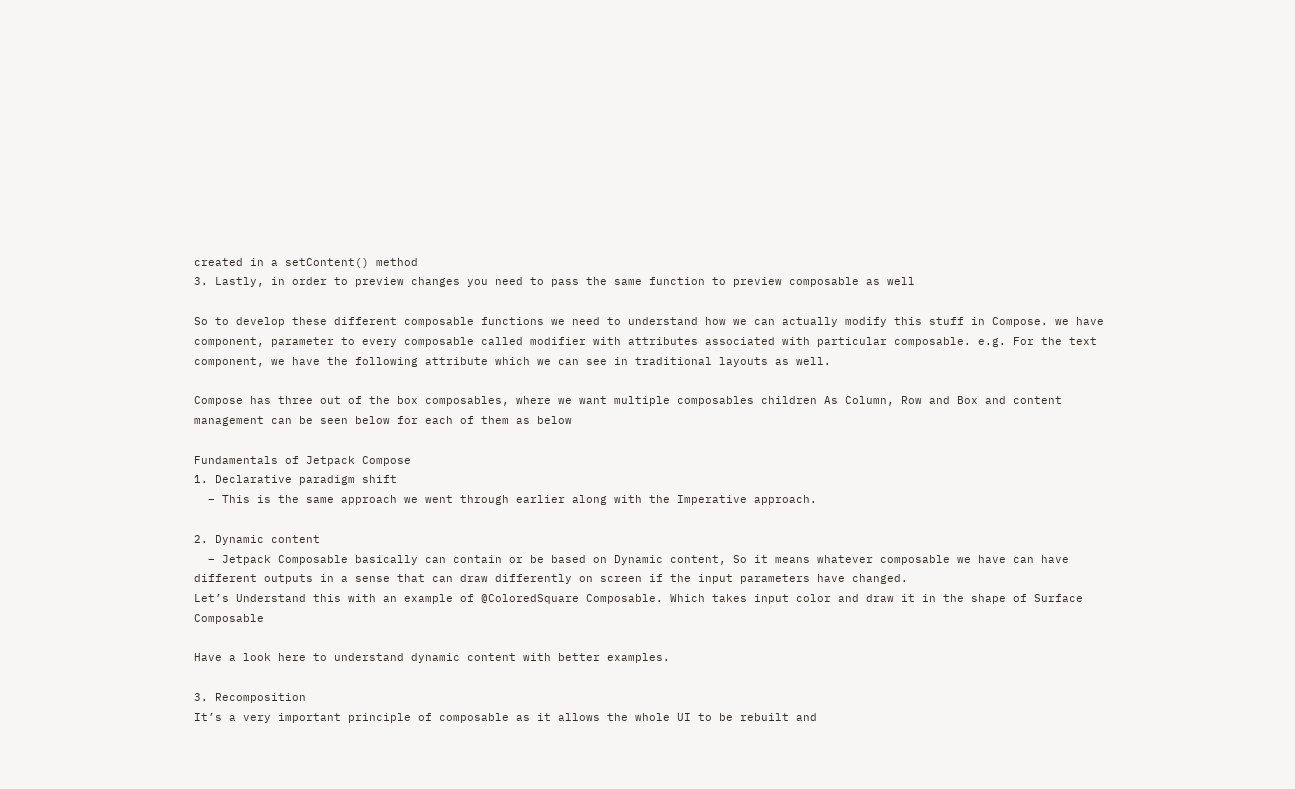created in a setContent() method
3. Lastly, in order to preview changes you need to pass the same function to preview composable as well

So to develop these different composable functions we need to understand how we can actually modify this stuff in Compose. we have component, parameter to every composable called modifier with attributes associated with particular composable. e.g. For the text component, we have the following attribute which we can see in traditional layouts as well.

Compose has three out of the box composables, where we want multiple composables children As Column, Row and Box and content management can be seen below for each of them as below

Fundamentals of Jetpack Compose
1. Declarative paradigm shift
  – This is the same approach we went through earlier along with the Imperative approach.

2. Dynamic content
  – Jetpack Composable basically can contain or be based on Dynamic content, So it means whatever composable we have can have different outputs in a sense that can draw differently on screen if the input parameters have changed.
Let’s Understand this with an example of @ColoredSquare Composable. Which takes input color and draw it in the shape of Surface Composable

Have a look here to understand dynamic content with better examples.

3. Recomposition
It’s a very important principle of composable as it allows the whole UI to be rebuilt and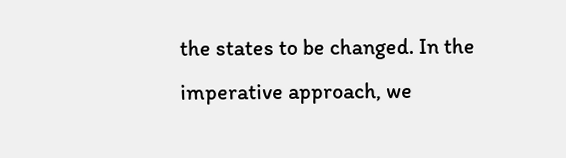the states to be changed. In the imperative approach, we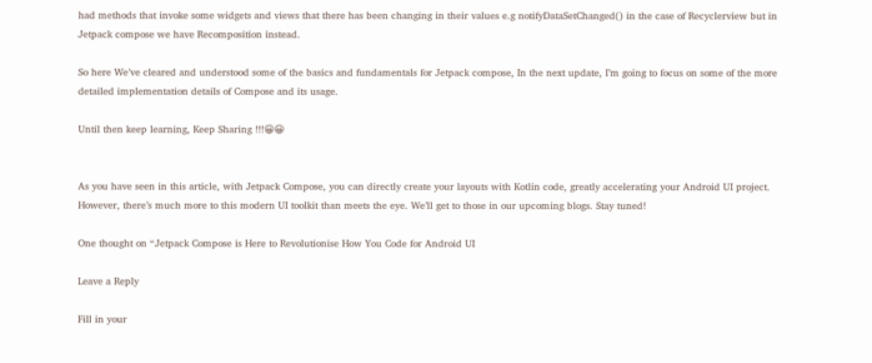had methods that invoke some widgets and views that there has been changing in their values e.g notifyDataSetChanged() in the case of Recyclerview but in Jetpack compose we have Recomposition instead.

So here We’ve cleared and understood some of the basics and fundamentals for Jetpack compose, In the next update, I’m going to focus on some of the more detailed implementation details of Compose and its usage.

Until then keep learning, Keep Sharing !!!😀😀


As you have seen in this article, with Jetpack Compose, you can directly create your layouts with Kotlin code, greatly accelerating your Android UI project. However, there’s much more to this modern UI toolkit than meets the eye. We’ll get to those in our upcoming blogs. Stay tuned!

One thought on “Jetpack Compose is Here to Revolutionise How You Code for Android UI

Leave a Reply

Fill in your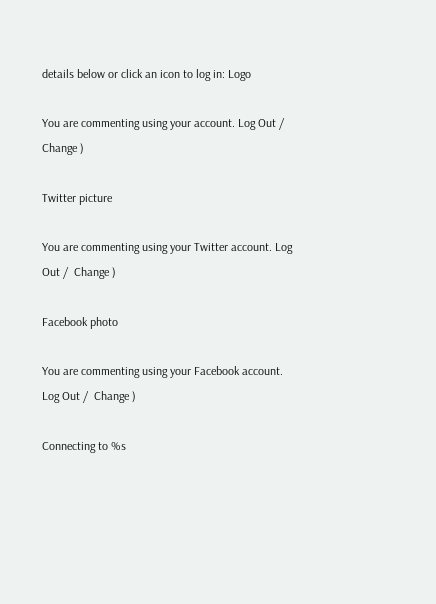details below or click an icon to log in: Logo

You are commenting using your account. Log Out /  Change )

Twitter picture

You are commenting using your Twitter account. Log Out /  Change )

Facebook photo

You are commenting using your Facebook account. Log Out /  Change )

Connecting to %s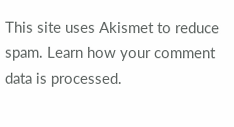This site uses Akismet to reduce spam. Learn how your comment data is processed.